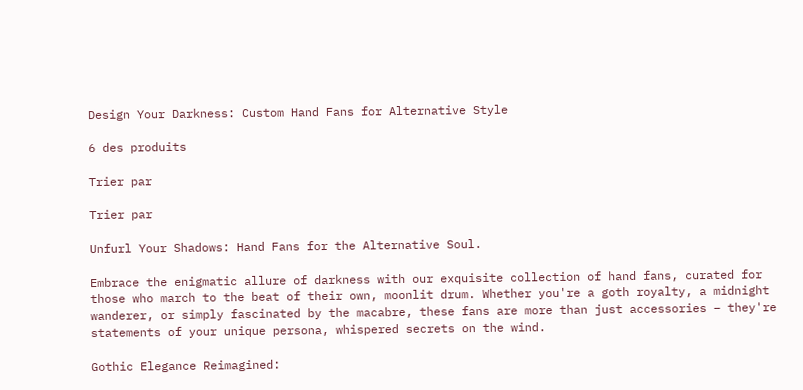Design Your Darkness: Custom Hand Fans for Alternative Style

6 des produits

Trier par

Trier par

Unfurl Your Shadows: Hand Fans for the Alternative Soul.

Embrace the enigmatic allure of darkness with our exquisite collection of hand fans, curated for those who march to the beat of their own, moonlit drum. Whether you're a goth royalty, a midnight wanderer, or simply fascinated by the macabre, these fans are more than just accessories – they're statements of your unique persona, whispered secrets on the wind.

Gothic Elegance Reimagined: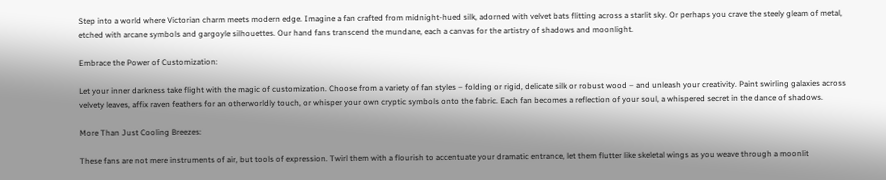Step into a world where Victorian charm meets modern edge. Imagine a fan crafted from midnight-hued silk, adorned with velvet bats flitting across a starlit sky. Or perhaps you crave the steely gleam of metal, etched with arcane symbols and gargoyle silhouettes. Our hand fans transcend the mundane, each a canvas for the artistry of shadows and moonlight.

Embrace the Power of Customization:

Let your inner darkness take flight with the magic of customization. Choose from a variety of fan styles – folding or rigid, delicate silk or robust wood – and unleash your creativity. Paint swirling galaxies across velvety leaves, affix raven feathers for an otherworldly touch, or whisper your own cryptic symbols onto the fabric. Each fan becomes a reflection of your soul, a whispered secret in the dance of shadows.

More Than Just Cooling Breezes:

These fans are not mere instruments of air, but tools of expression. Twirl them with a flourish to accentuate your dramatic entrance, let them flutter like skeletal wings as you weave through a moonlit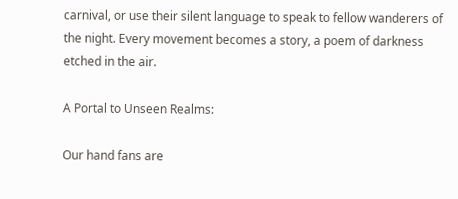carnival, or use their silent language to speak to fellow wanderers of the night. Every movement becomes a story, a poem of darkness etched in the air.

A Portal to Unseen Realms:

Our hand fans are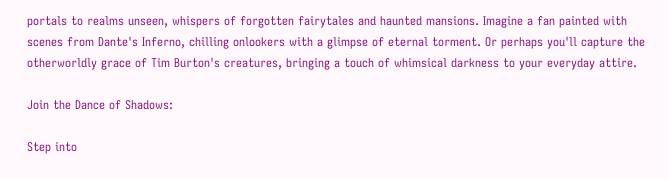portals to realms unseen, whispers of forgotten fairytales and haunted mansions. Imagine a fan painted with scenes from Dante's Inferno, chilling onlookers with a glimpse of eternal torment. Or perhaps you'll capture the otherworldly grace of Tim Burton's creatures, bringing a touch of whimsical darkness to your everyday attire.

Join the Dance of Shadows:

Step into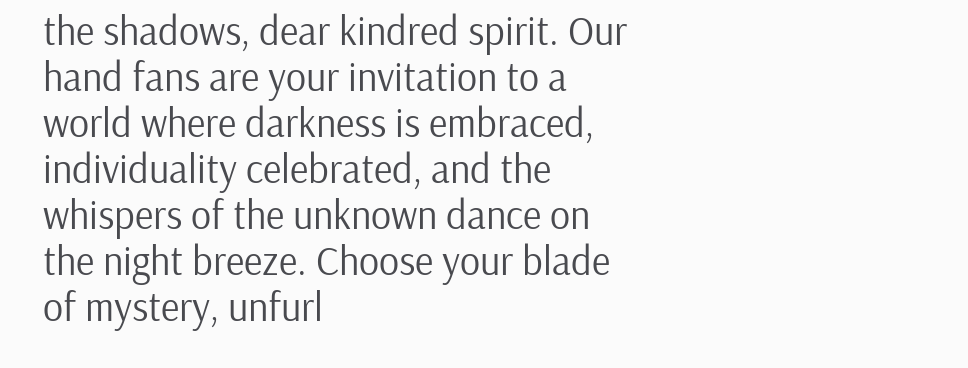the shadows, dear kindred spirit. Our hand fans are your invitation to a world where darkness is embraced, individuality celebrated, and the whispers of the unknown dance on the night breeze. Choose your blade of mystery, unfurl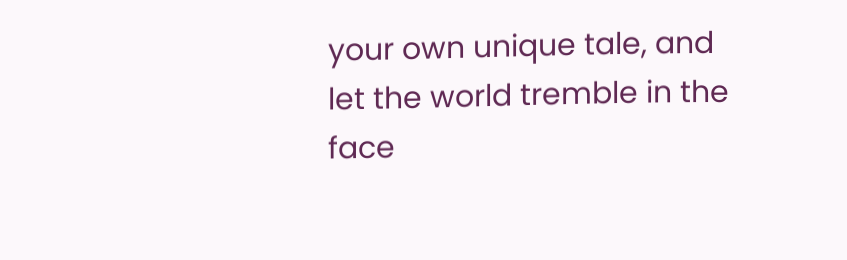your own unique tale, and let the world tremble in the face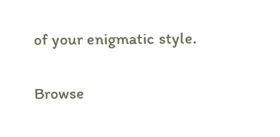of your enigmatic style.

Browse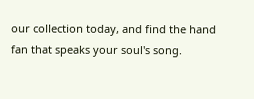our collection today, and find the hand fan that speaks your soul's song.